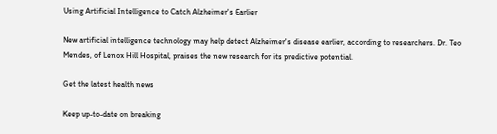Using Artificial Intelligence to Catch Alzheimer's Earlier

New artificial intelligence technology may help detect Alzheimer's disease earlier, according to researchers. Dr. Teo Mendes, of Lenox Hill Hospital, praises the new research for its predictive potential.

Get the latest health news

Keep up-to-date on breaking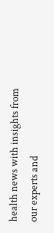health news with insights from our experts and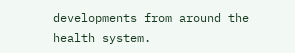developments from around the health system.